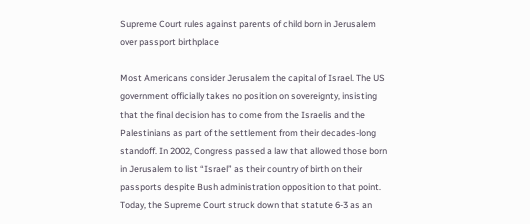Supreme Court rules against parents of child born in Jerusalem over passport birthplace

Most Americans consider Jerusalem the capital of Israel. The US government officially takes no position on sovereignty, insisting that the final decision has to come from the Israelis and the Palestinians as part of the settlement from their decades-long standoff. In 2002, Congress passed a law that allowed those born in Jerusalem to list “Israel” as their country of birth on their passports despite Bush administration opposition to that point. Today, the Supreme Court struck down that statute 6-3 as an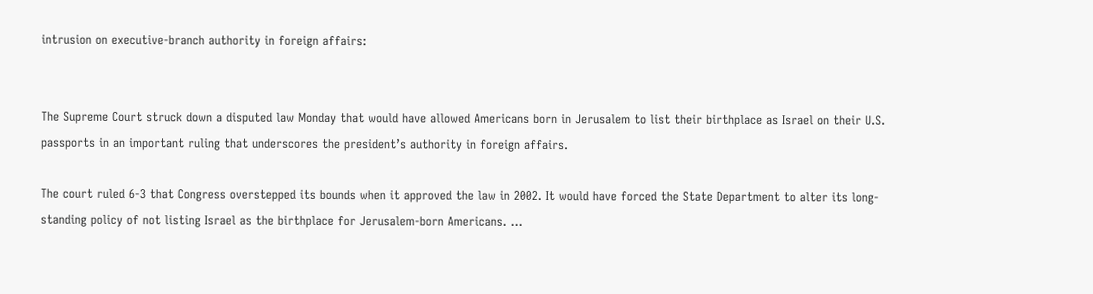intrusion on executive-branch authority in foreign affairs:


The Supreme Court struck down a disputed law Monday that would have allowed Americans born in Jerusalem to list their birthplace as Israel on their U.S. passports in an important ruling that underscores the president’s authority in foreign affairs.

The court ruled 6-3 that Congress overstepped its bounds when it approved the law in 2002. It would have forced the State Department to alter its long-standing policy of not listing Israel as the birthplace for Jerusalem-born Americans. …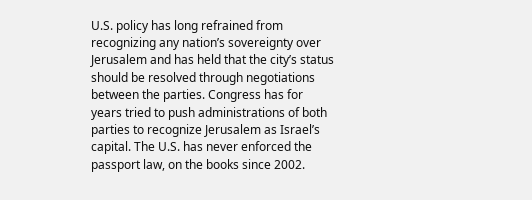U.S. policy has long refrained from recognizing any nation’s sovereignty over Jerusalem and has held that the city’s status should be resolved through negotiations between the parties. Congress has for years tried to push administrations of both parties to recognize Jerusalem as Israel’s capital. The U.S. has never enforced the passport law, on the books since 2002.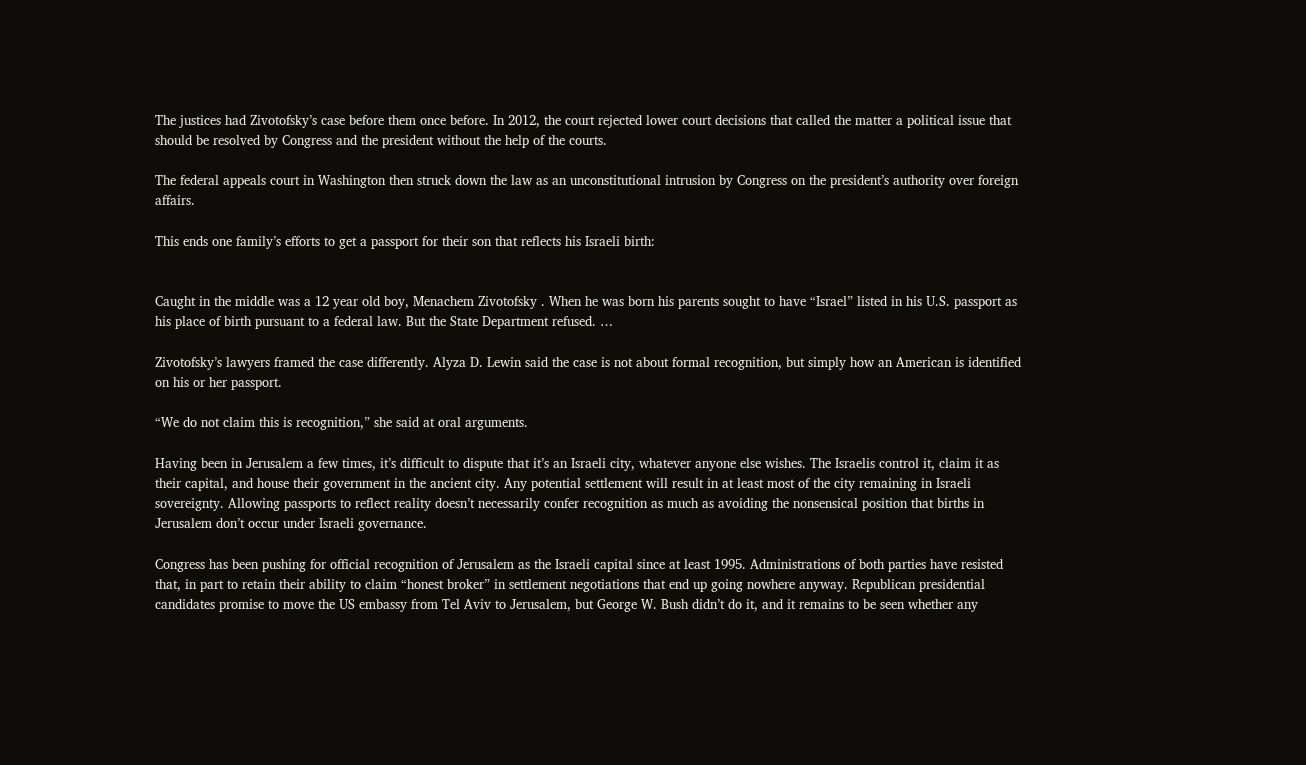The justices had Zivotofsky’s case before them once before. In 2012, the court rejected lower court decisions that called the matter a political issue that should be resolved by Congress and the president without the help of the courts.

The federal appeals court in Washington then struck down the law as an unconstitutional intrusion by Congress on the president’s authority over foreign affairs.

This ends one family’s efforts to get a passport for their son that reflects his Israeli birth:


Caught in the middle was a 12 year old boy, Menachem Zivotofsky . When he was born his parents sought to have “Israel” listed in his U.S. passport as his place of birth pursuant to a federal law. But the State Department refused. …

Zivotofsky’s lawyers framed the case differently. Alyza D. Lewin said the case is not about formal recognition, but simply how an American is identified on his or her passport.

“We do not claim this is recognition,” she said at oral arguments.

Having been in Jerusalem a few times, it’s difficult to dispute that it’s an Israeli city, whatever anyone else wishes. The Israelis control it, claim it as their capital, and house their government in the ancient city. Any potential settlement will result in at least most of the city remaining in Israeli sovereignty. Allowing passports to reflect reality doesn’t necessarily confer recognition as much as avoiding the nonsensical position that births in Jerusalem don’t occur under Israeli governance.

Congress has been pushing for official recognition of Jerusalem as the Israeli capital since at least 1995. Administrations of both parties have resisted that, in part to retain their ability to claim “honest broker” in settlement negotiations that end up going nowhere anyway. Republican presidential candidates promise to move the US embassy from Tel Aviv to Jerusalem, but George W. Bush didn’t do it, and it remains to be seen whether any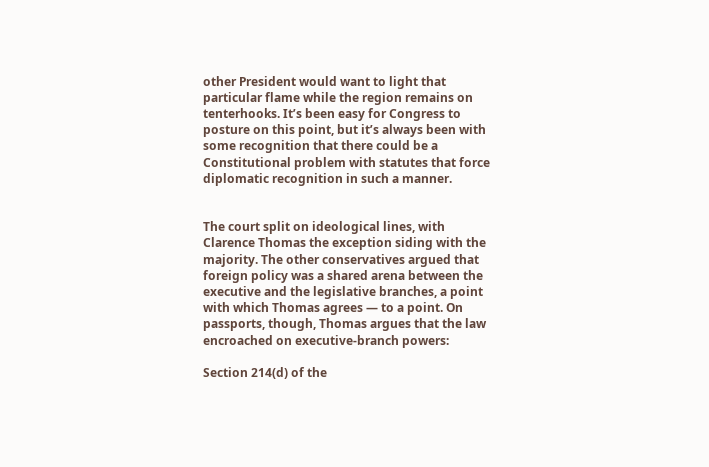other President would want to light that particular flame while the region remains on tenterhooks. It’s been easy for Congress to posture on this point, but it’s always been with some recognition that there could be a Constitutional problem with statutes that force diplomatic recognition in such a manner.


The court split on ideological lines, with Clarence Thomas the exception siding with the majority. The other conservatives argued that foreign policy was a shared arena between the executive and the legislative branches, a point with which Thomas agrees — to a point. On passports, though, Thomas argues that the law encroached on executive-branch powers:

Section 214(d) of the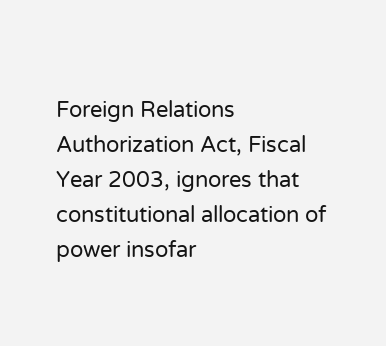Foreign Relations Authorization Act, Fiscal Year 2003, ignores that constitutional allocation of power insofar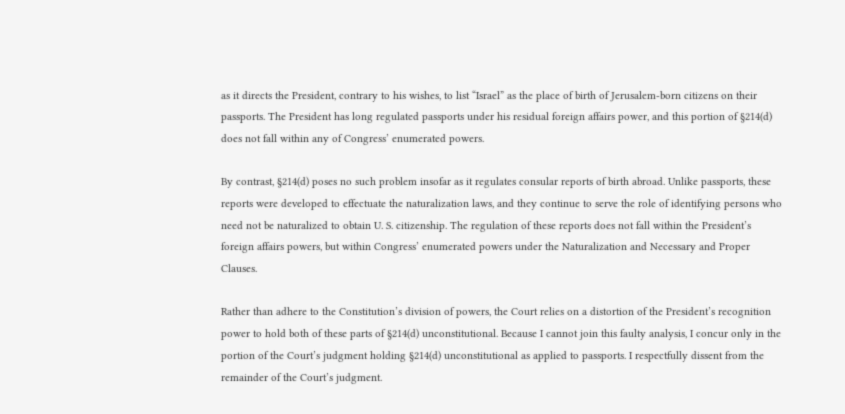as it directs the President, contrary to his wishes, to list “Israel” as the place of birth of Jerusalem-born citizens on their passports. The President has long regulated passports under his residual foreign affairs power, and this portion of §214(d) does not fall within any of Congress’ enumerated powers.

By contrast, §214(d) poses no such problem insofar as it regulates consular reports of birth abroad. Unlike passports, these reports were developed to effectuate the naturalization laws, and they continue to serve the role of identifying persons who need not be naturalized to obtain U. S. citizenship. The regulation of these reports does not fall within the President’s foreign affairs powers, but within Congress’ enumerated powers under the Naturalization and Necessary and Proper Clauses.

Rather than adhere to the Constitution’s division of powers, the Court relies on a distortion of the President’s recognition power to hold both of these parts of §214(d) unconstitutional. Because I cannot join this faulty analysis, I concur only in the portion of the Court’s judgment holding §214(d) unconstitutional as applied to passports. I respectfully dissent from the remainder of the Court’s judgment.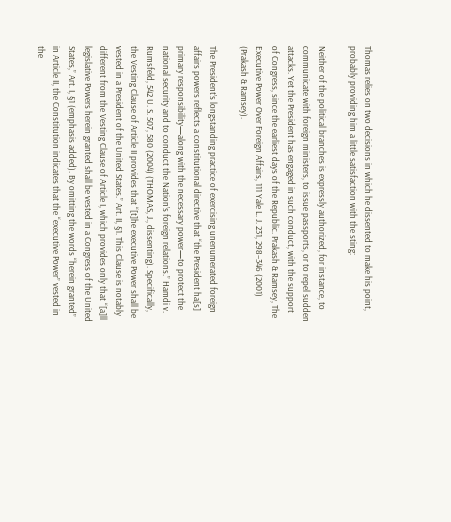Thomas relies on two decisions in which he dissented to make his point, probably providing him a little satisfaction with the sting:

Neither of the political branches is expressly authorized, for instance, to communicate with foreign ministers, to issue passports, or to repel sudden attacks. Yet the President has engaged in such conduct, with the support of Congress, since the earliest days of the Republic. Prakash & Ramsey, The Executive Power Over Foreign Affairs, 111 Yale L. J. 231, 298–346 (2001) (Prakash & Ramsey).

The President’s longstanding practice of exercising unenumerated foreign affairs powers reflects a constitutional directive that “the President ha[s] primary responsibility—along with the necessary power—to protect the national security and to conduct the Nation’s foreign relations.” Hamdi v. Rumsfeld, 542 U. S. 507, 580 (2004) (THOMAS, J., dissenting). Specifically, the Vesting Clause of Article II provides that “[t]he executive Power shall be vested in a President of the United States.” Art. II, §1. This Clause is notably different from the Vesting Clause of Article I, which provides only that “[a]ll legislative Powers herein granted shall be vested in a Congress of the United States,” Art. I, §1 (emphasis added). By omitting the words “herein granted” in Article II, the Constitution indicates that the “executive Power” vested in the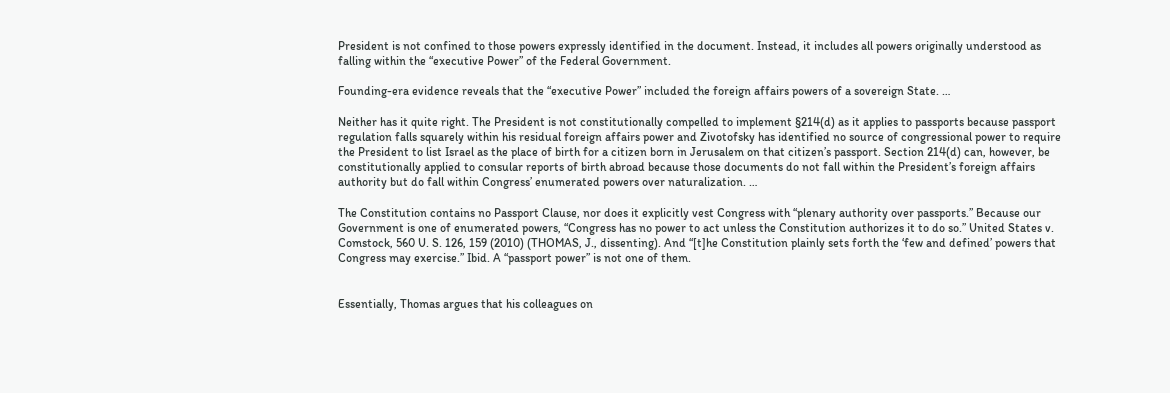President is not confined to those powers expressly identified in the document. Instead, it includes all powers originally understood as falling within the “executive Power” of the Federal Government.

Founding-era evidence reveals that the “executive Power” included the foreign affairs powers of a sovereign State. …

Neither has it quite right. The President is not constitutionally compelled to implement §214(d) as it applies to passports because passport regulation falls squarely within his residual foreign affairs power and Zivotofsky has identified no source of congressional power to require the President to list Israel as the place of birth for a citizen born in Jerusalem on that citizen’s passport. Section 214(d) can, however, be constitutionally applied to consular reports of birth abroad because those documents do not fall within the President’s foreign affairs authority but do fall within Congress’ enumerated powers over naturalization. …

The Constitution contains no Passport Clause, nor does it explicitly vest Congress with “plenary authority over passports.” Because our Government is one of enumerated powers, “Congress has no power to act unless the Constitution authorizes it to do so.” United States v. Comstock, 560 U. S. 126, 159 (2010) (THOMAS, J., dissenting). And “[t]he Constitution plainly sets forth the ‘few and defined’ powers that Congress may exercise.” Ibid. A “passport power” is not one of them.


Essentially, Thomas argues that his colleagues on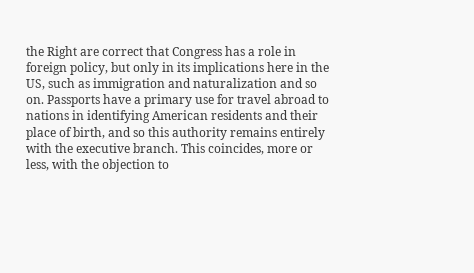the Right are correct that Congress has a role in foreign policy, but only in its implications here in the US, such as immigration and naturalization and so on. Passports have a primary use for travel abroad to nations in identifying American residents and their place of birth, and so this authority remains entirely with the executive branch. This coincides, more or less, with the objection to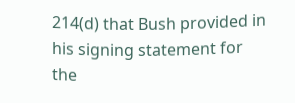214(d) that Bush provided in his signing statement for the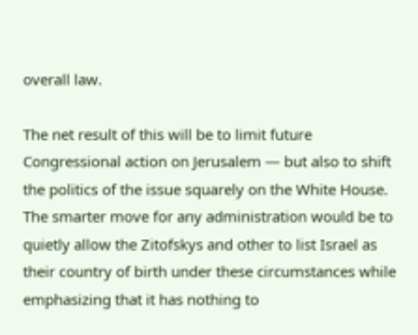overall law.

The net result of this will be to limit future Congressional action on Jerusalem — but also to shift the politics of the issue squarely on the White House. The smarter move for any administration would be to quietly allow the Zitofskys and other to list Israel as their country of birth under these circumstances while emphasizing that it has nothing to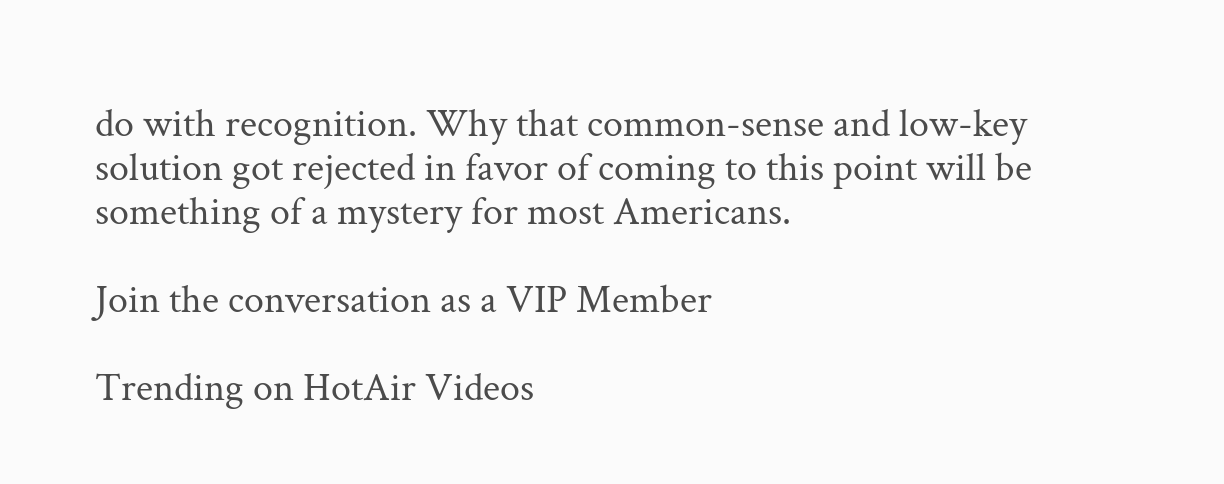do with recognition. Why that common-sense and low-key solution got rejected in favor of coming to this point will be something of a mystery for most Americans.

Join the conversation as a VIP Member

Trending on HotAir Videos